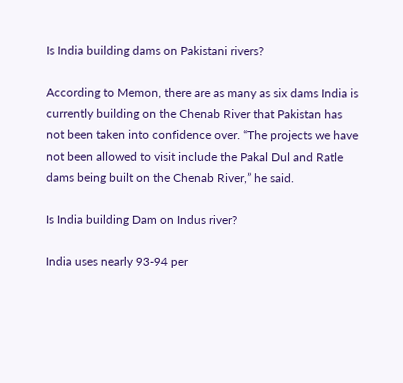Is India building dams on Pakistani rivers?

According to Memon, there are as many as six dams India is currently building on the Chenab River that Pakistan has not been taken into confidence over. “The projects we have not been allowed to visit include the Pakal Dul and Ratle dams being built on the Chenab River,” he said.

Is India building Dam on Indus river?

India uses nearly 93-94 per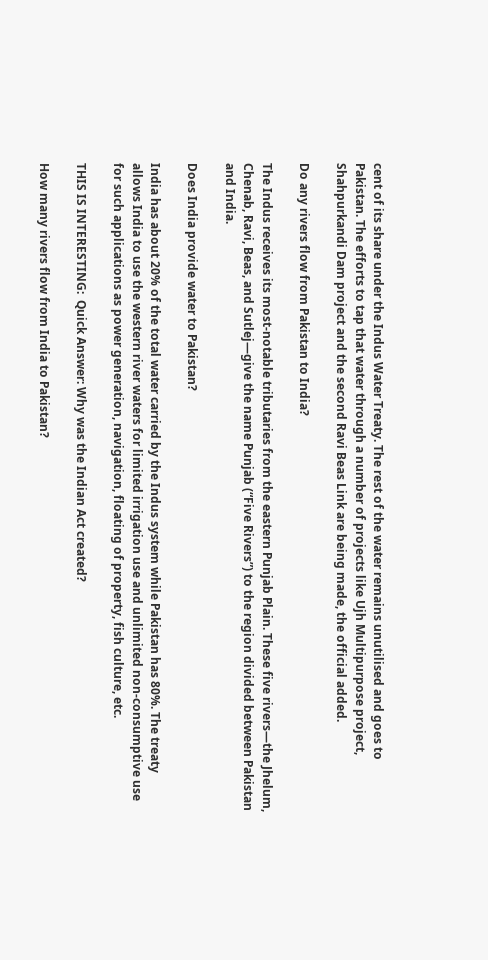cent of its share under the Indus Water Treaty. The rest of the water remains unutilised and goes to Pakistan. The efforts to tap that water through a number of projects like Ujh Multipurpose project, Shahpurkandi Dam project and the second Ravi Beas Link are being made, the official added.

Do any rivers flow from Pakistan to India?

The Indus receives its most-notable tributaries from the eastern Punjab Plain. These five rivers—the Jhelum, Chenab, Ravi, Beas, and Sutlej—give the name Punjab (“Five Rivers”) to the region divided between Pakistan and India.

Does India provide water to Pakistan?

India has about 20% of the total water carried by the Indus system while Pakistan has 80%. The treaty allows India to use the western river waters for limited irrigation use and unlimited non-consumptive use for such applications as power generation, navigation, floating of property, fish culture, etc.

THIS IS INTERESTING:  Quick Answer: Why was the Indian Act created?

How many rivers flow from India to Pakistan?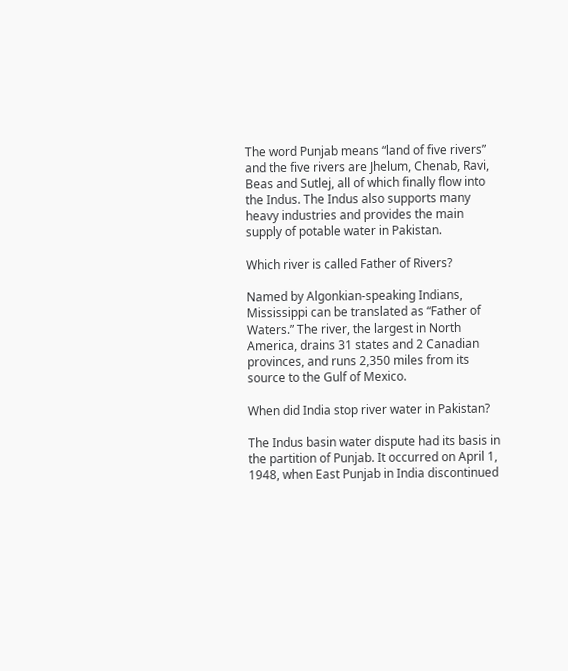The word Punjab means “land of five rivers” and the five rivers are Jhelum, Chenab, Ravi, Beas and Sutlej, all of which finally flow into the Indus. The Indus also supports many heavy industries and provides the main supply of potable water in Pakistan.

Which river is called Father of Rivers?

Named by Algonkian-speaking Indians, Mississippi can be translated as “Father of Waters.” The river, the largest in North America, drains 31 states and 2 Canadian provinces, and runs 2,350 miles from its source to the Gulf of Mexico.

When did India stop river water in Pakistan?

The Indus basin water dispute had its basis in the partition of Punjab. It occurred on April 1, 1948, when East Punjab in India discontinued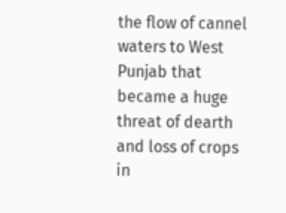the flow of cannel waters to West Punjab that became a huge threat of dearth and loss of crops in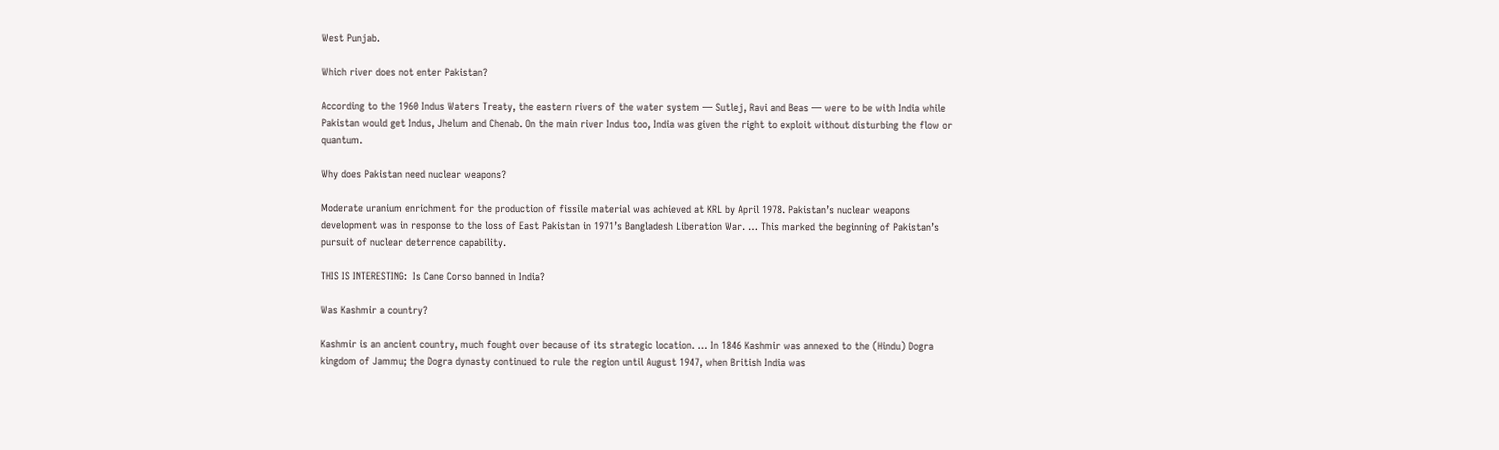West Punjab.

Which river does not enter Pakistan?

According to the 1960 Indus Waters Treaty, the eastern rivers of the water system — Sutlej, Ravi and Beas — were to be with India while Pakistan would get Indus, Jhelum and Chenab. On the main river Indus too, India was given the right to exploit without disturbing the flow or quantum.

Why does Pakistan need nuclear weapons?

Moderate uranium enrichment for the production of fissile material was achieved at KRL by April 1978. Pakistan’s nuclear weapons development was in response to the loss of East Pakistan in 1971’s Bangladesh Liberation War. … This marked the beginning of Pakistan’s pursuit of nuclear deterrence capability.

THIS IS INTERESTING:  Is Cane Corso banned in India?

Was Kashmir a country?

Kashmir is an ancient country, much fought over because of its strategic location. … In 1846 Kashmir was annexed to the (Hindu) Dogra kingdom of Jammu; the Dogra dynasty continued to rule the region until August 1947, when British India was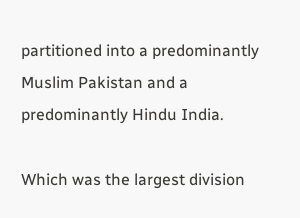partitioned into a predominantly Muslim Pakistan and a predominantly Hindu India.

Which was the largest division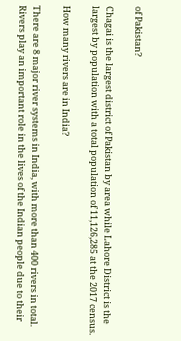of Pakistan?

Chagai is the largest district of Pakistan by area while Lahore District is the largest by population with a total population of 11,126,285 at the 2017 census.

How many rivers are in India?

There are 8 major river systems in India, with more than 400 rivers in total. Rivers play an important role in the lives of the Indian people due to their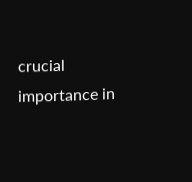crucial importance in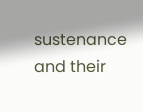sustenance and their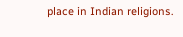place in Indian religions.